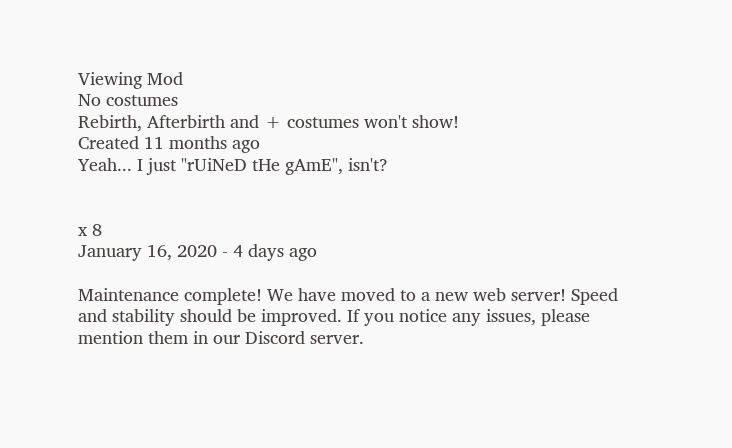Viewing Mod
No costumes
Rebirth, Afterbirth and + costumes won't show!
Created 11 months ago
Yeah... I just "rUiNeD tHe gAmE", isn't?


x 8
January 16, 2020 - 4 days ago

Maintenance complete! We have moved to a new web server! Speed and stability should be improved. If you notice any issues, please mention them in our Discord server.